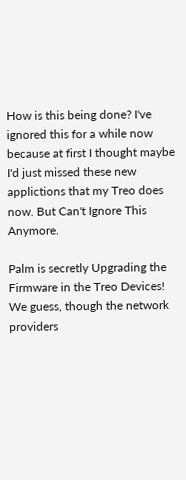How is this being done? I've ignored this for a while now because at first I thought maybe I'd just missed these new applictions that my Treo does now. But Can't Ignore This Anymore.

Palm is secretly Upgrading the Firmware in the Treo Devices! We guess, though the network providers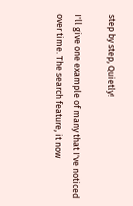step by step, Quietly!

I'll give one example of many that I've noticed over time. The search feature, it now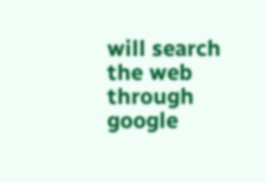will search the web through google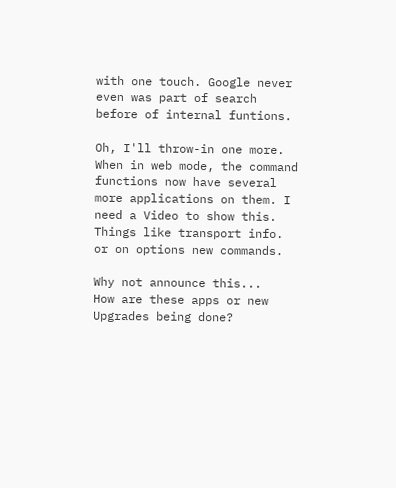with one touch. Google never even was part of search before of internal funtions.

Oh, I'll throw-in one more. When in web mode, the command functions now have several more applications on them. I need a Video to show this. Things like transport info. or on options new commands.

Why not announce this...
How are these apps or new Upgrades being done?